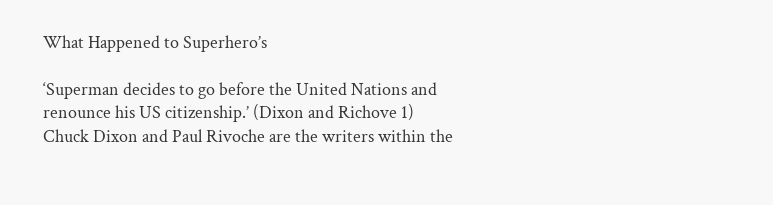What Happened to Superhero’s

‘Superman decides to go before the United Nations and renounce his US citizenship.’ (Dixon and Richove 1) Chuck Dixon and Paul Rivoche are the writers within the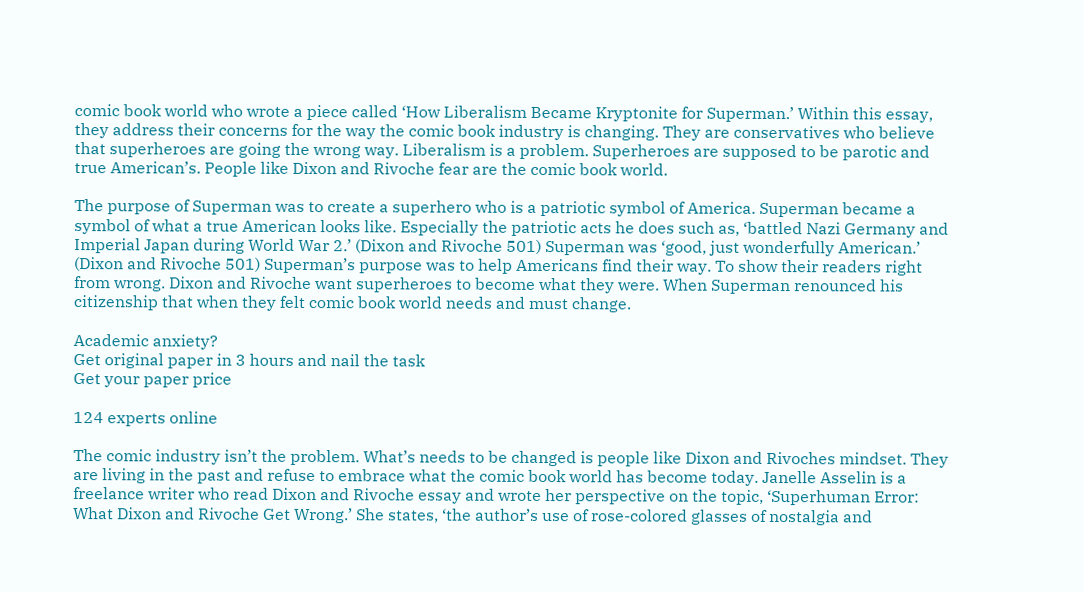comic book world who wrote a piece called ‘How Liberalism Became Kryptonite for Superman.’ Within this essay, they address their concerns for the way the comic book industry is changing. They are conservatives who believe that superheroes are going the wrong way. Liberalism is a problem. Superheroes are supposed to be parotic and true American’s. People like Dixon and Rivoche fear are the comic book world.

The purpose of Superman was to create a superhero who is a patriotic symbol of America. Superman became a symbol of what a true American looks like. Especially the patriotic acts he does such as, ‘battled Nazi Germany and Imperial Japan during World War 2.’ (Dixon and Rivoche 501) Superman was ‘good, just wonderfully American.’ (Dixon and Rivoche 501) Superman’s purpose was to help Americans find their way. To show their readers right from wrong. Dixon and Rivoche want superheroes to become what they were. When Superman renounced his citizenship that when they felt comic book world needs and must change.

Academic anxiety?
Get original paper in 3 hours and nail the task
Get your paper price

124 experts online

The comic industry isn’t the problem. What’s needs to be changed is people like Dixon and Rivoches mindset. They are living in the past and refuse to embrace what the comic book world has become today. Janelle Asselin is a freelance writer who read Dixon and Rivoche essay and wrote her perspective on the topic, ‘Superhuman Error: What Dixon and Rivoche Get Wrong.’ She states, ‘the author’s use of rose-colored glasses of nostalgia and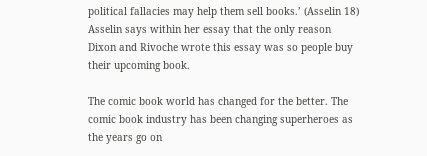political fallacies may help them sell books.’ (Asselin 18) Asselin says within her essay that the only reason Dixon and Rivoche wrote this essay was so people buy their upcoming book.

The comic book world has changed for the better. The comic book industry has been changing superheroes as the years go on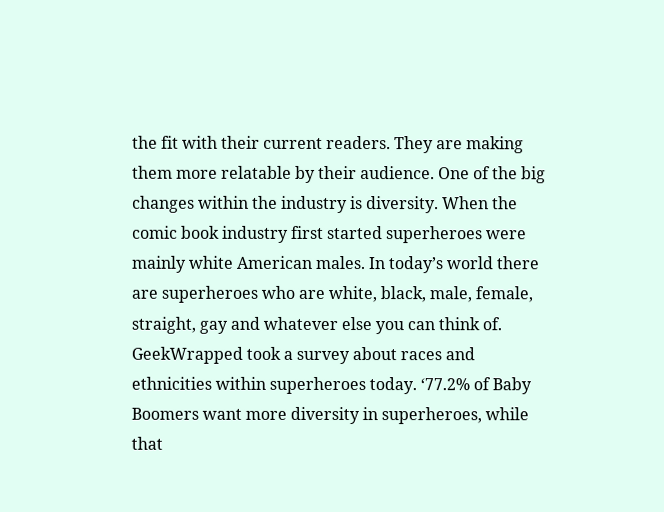the fit with their current readers. They are making them more relatable by their audience. One of the big changes within the industry is diversity. When the comic book industry first started superheroes were mainly white American males. In today’s world there are superheroes who are white, black, male, female, straight, gay and whatever else you can think of. GeekWrapped took a survey about races and ethnicities within superheroes today. ‘77.2% of Baby Boomers want more diversity in superheroes, while that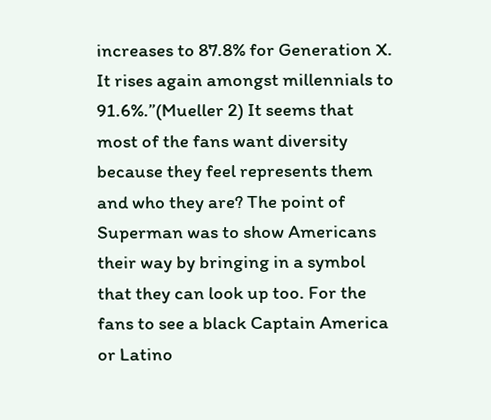increases to 87.8% for Generation X. It rises again amongst millennials to 91.6%.”(Mueller 2) It seems that most of the fans want diversity because they feel represents them and who they are? The point of Superman was to show Americans their way by bringing in a symbol that they can look up too. For the fans to see a black Captain America or Latino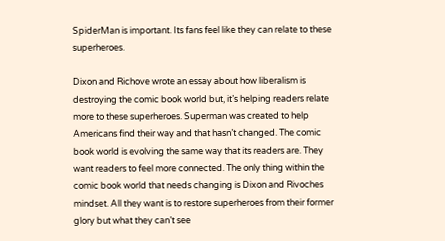SpiderMan is important. Its fans feel like they can relate to these superheroes.

Dixon and Richove wrote an essay about how liberalism is destroying the comic book world but, it’s helping readers relate more to these superheroes. Superman was created to help Americans find their way and that hasn’t changed. The comic book world is evolving the same way that its readers are. They want readers to feel more connected. The only thing within the comic book world that needs changing is Dixon and Rivoches mindset. All they want is to restore superheroes from their former glory but what they can’t see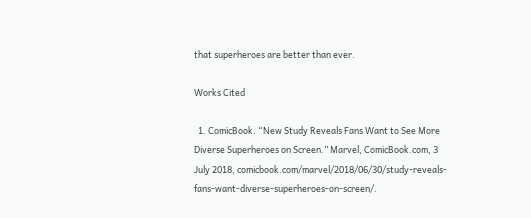that superheroes are better than ever.

Works Cited

  1. ComicBook. “New Study Reveals Fans Want to See More Diverse Superheroes on Screen.” Marvel, ComicBook.com, 3 July 2018, comicbook.com/marvel/2018/06/30/study-reveals-fans-want-diverse-superheroes-on-screen/.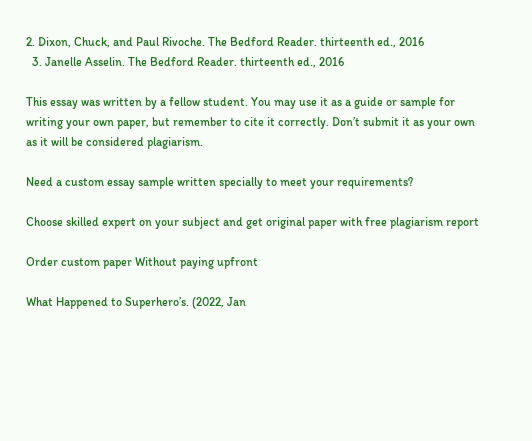2. Dixon, Chuck, and Paul Rivoche. The Bedford Reader. thirteenth ed., 2016
  3. Janelle Asselin. The Bedford Reader. thirteenth ed., 2016

This essay was written by a fellow student. You may use it as a guide or sample for writing your own paper, but remember to cite it correctly. Don’t submit it as your own as it will be considered plagiarism.

Need a custom essay sample written specially to meet your requirements?

Choose skilled expert on your subject and get original paper with free plagiarism report

Order custom paper Without paying upfront

What Happened to Superhero’s. (2022, Jan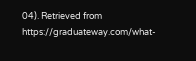04). Retrieved from https://graduateway.com/what-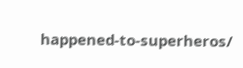happened-to-superheros/